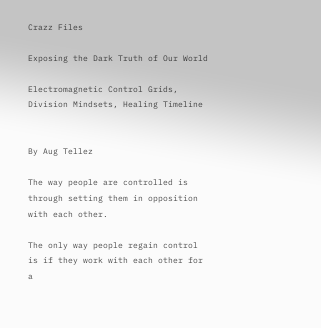Crazz Files

Exposing the Dark Truth of Our World

Electromagnetic Control Grids, Division Mindsets, Healing Timeline


By Aug Tellez

The way people are controlled is through setting them in opposition with each other.

The only way people regain control is if they work with each other for a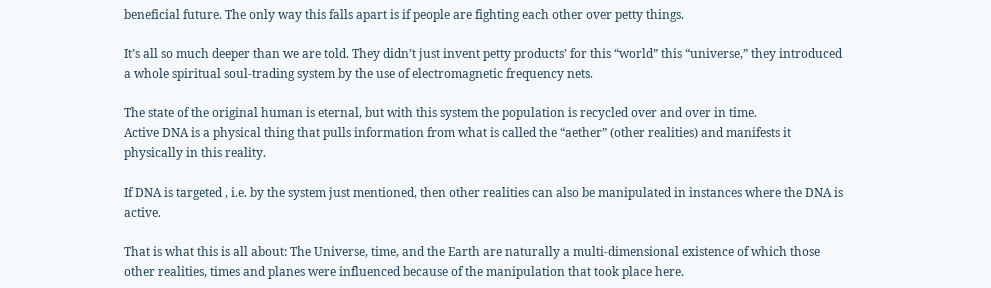beneficial future. The only way this falls apart is if people are fighting each other over petty things.

It’s all so much deeper than we are told. They didn’t just invent petty products’ for this “world” this “universe,” they introduced a whole spiritual soul-trading system by the use of electromagnetic frequency nets.

The state of the original human is eternal, but with this system the population is recycled over and over in time.
Active DNA is a physical thing that pulls information from what is called the “aether” (other realities) and manifests it physically in this reality.

If DNA is targeted , i.e. by the system just mentioned, then other realities can also be manipulated in instances where the DNA is active.

That is what this is all about: The Universe, time, and the Earth are naturally a multi-dimensional existence of which those other realities, times and planes were influenced because of the manipulation that took place here.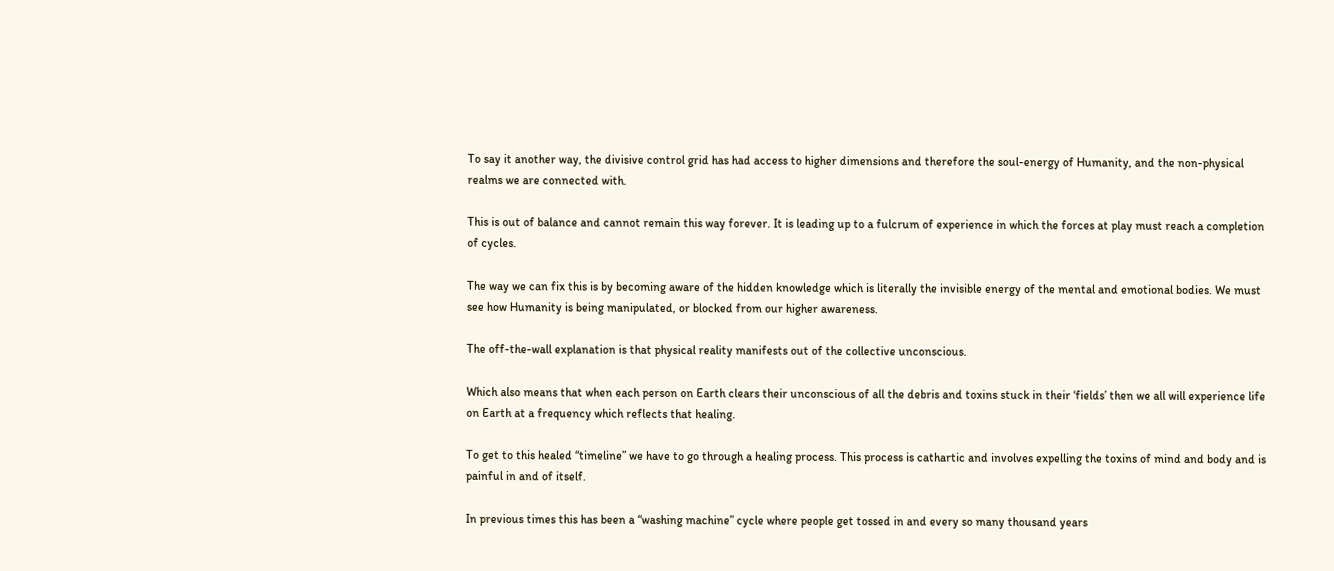To say it another way, the divisive control grid has had access to higher dimensions and therefore the soul-energy of Humanity, and the non-physical realms we are connected with.

This is out of balance and cannot remain this way forever. It is leading up to a fulcrum of experience in which the forces at play must reach a completion of cycles.

The way we can fix this is by becoming aware of the hidden knowledge which is literally the invisible energy of the mental and emotional bodies. We must see how Humanity is being manipulated, or blocked from our higher awareness.

The off-the-wall explanation is that physical reality manifests out of the collective unconscious.

Which also means that when each person on Earth clears their unconscious of all the debris and toxins stuck in their ‘fields’ then we all will experience life on Earth at a frequency which reflects that healing.

To get to this healed “timeline” we have to go through a healing process. This process is cathartic and involves expelling the toxins of mind and body and is painful in and of itself.

In previous times this has been a “washing machine” cycle where people get tossed in and every so many thousand years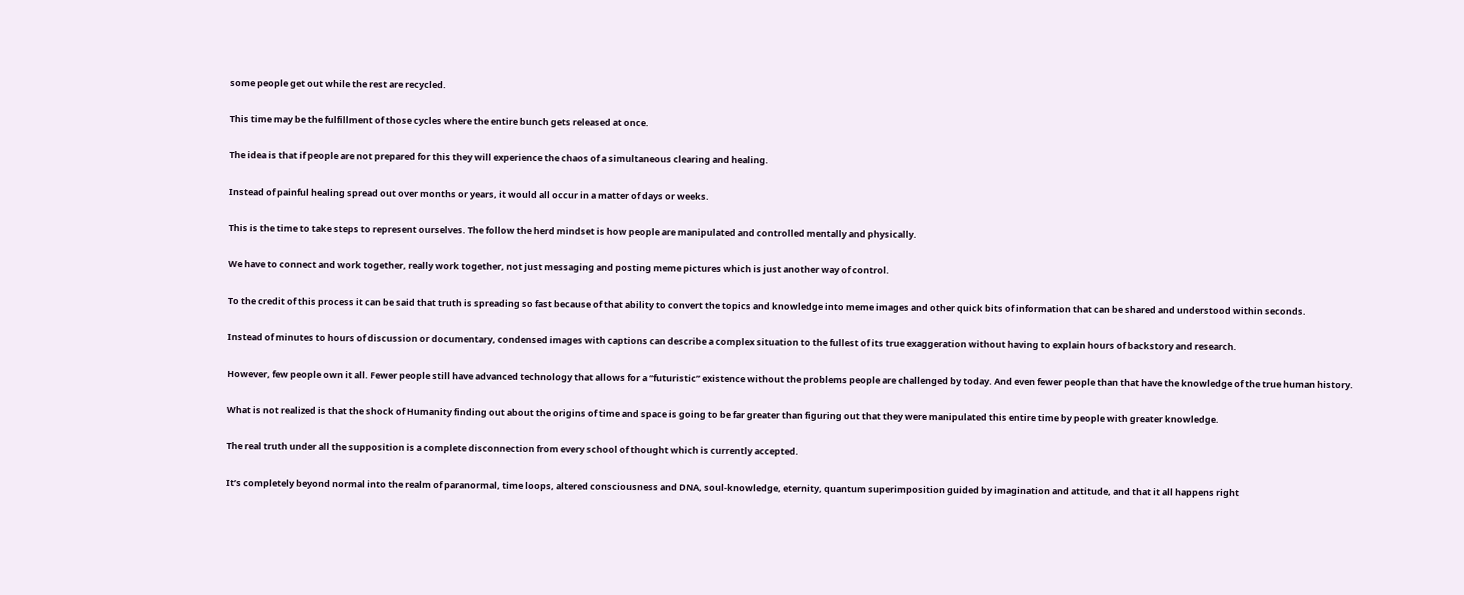some people get out while the rest are recycled.

This time may be the fulfillment of those cycles where the entire bunch gets released at once.

The idea is that if people are not prepared for this they will experience the chaos of a simultaneous clearing and healing.

Instead of painful healing spread out over months or years, it would all occur in a matter of days or weeks.

This is the time to take steps to represent ourselves. The follow the herd mindset is how people are manipulated and controlled mentally and physically.

We have to connect and work together, really work together, not just messaging and posting meme pictures which is just another way of control.

To the credit of this process it can be said that truth is spreading so fast because of that ability to convert the topics and knowledge into meme images and other quick bits of information that can be shared and understood within seconds.

Instead of minutes to hours of discussion or documentary, condensed images with captions can describe a complex situation to the fullest of its true exaggeration without having to explain hours of backstory and research.

However, few people own it all. Fewer people still have advanced technology that allows for a “futuristic” existence without the problems people are challenged by today. And even fewer people than that have the knowledge of the true human history.

What is not realized is that the shock of Humanity finding out about the origins of time and space is going to be far greater than figuring out that they were manipulated this entire time by people with greater knowledge.

The real truth under all the supposition is a complete disconnection from every school of thought which is currently accepted.

It’s completely beyond normal into the realm of paranormal, time loops, altered consciousness and DNA, soul-knowledge, eternity, quantum superimposition guided by imagination and attitude, and that it all happens right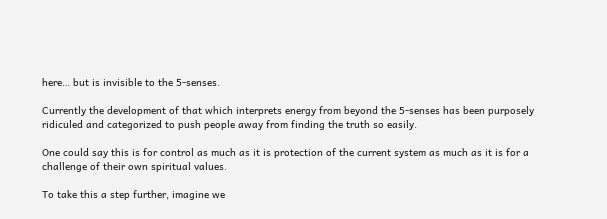here… but is invisible to the 5-senses.

Currently the development of that which interprets energy from beyond the 5-senses has been purposely ridiculed and categorized to push people away from finding the truth so easily.

One could say this is for control as much as it is protection of the current system as much as it is for a challenge of their own spiritual values.

To take this a step further, imagine we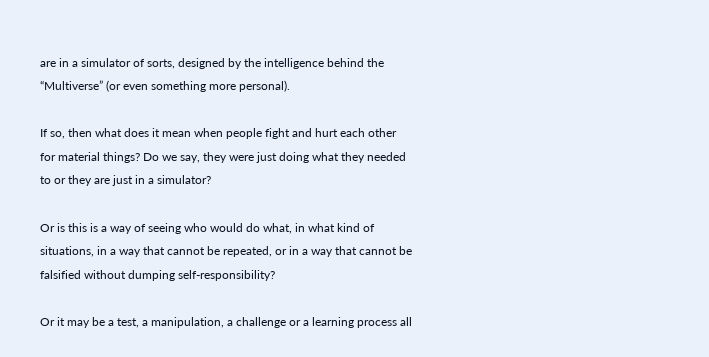are in a simulator of sorts, designed by the intelligence behind the “Multiverse” (or even something more personal).

If so, then what does it mean when people fight and hurt each other for material things? Do we say, they were just doing what they needed to or they are just in a simulator?

Or is this is a way of seeing who would do what, in what kind of situations, in a way that cannot be repeated, or in a way that cannot be falsified without dumping self-responsibility?

Or it may be a test, a manipulation, a challenge or a learning process all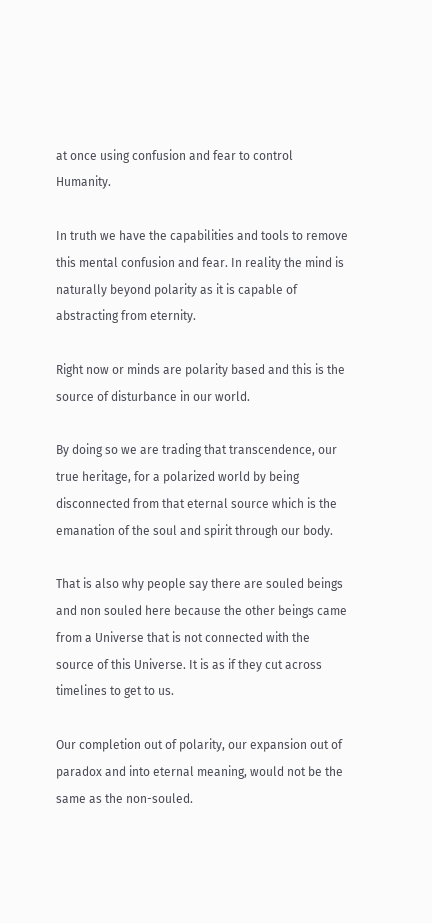at once using confusion and fear to control Humanity.

In truth we have the capabilities and tools to remove this mental confusion and fear. In reality the mind is naturally beyond polarity as it is capable of abstracting from eternity.

Right now or minds are polarity based and this is the source of disturbance in our world.

By doing so we are trading that transcendence, our true heritage, for a polarized world by being disconnected from that eternal source which is the emanation of the soul and spirit through our body.

That is also why people say there are souled beings and non souled here because the other beings came from a Universe that is not connected with the source of this Universe. It is as if they cut across timelines to get to us.

Our completion out of polarity, our expansion out of paradox and into eternal meaning, would not be the same as the non-souled.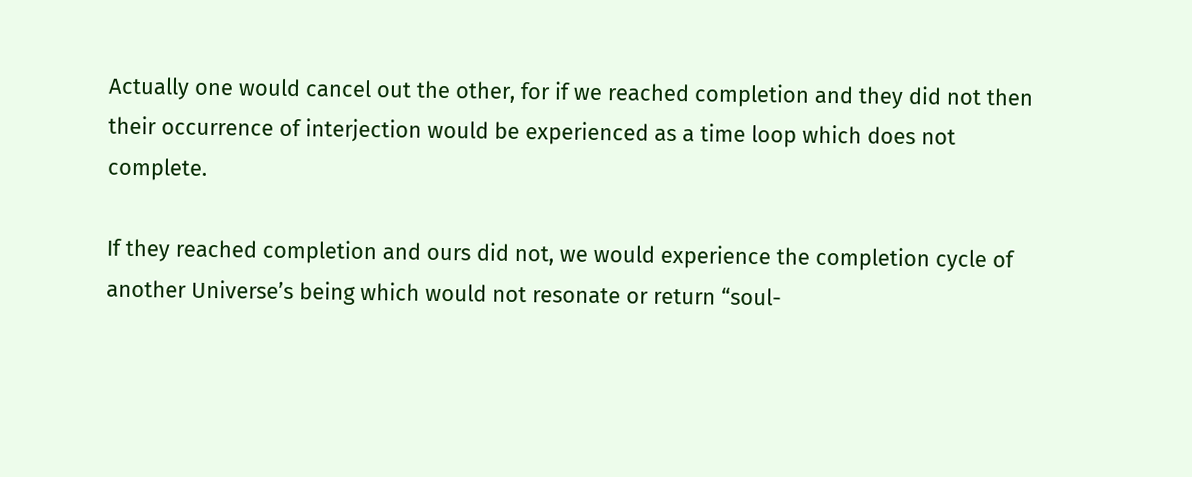Actually one would cancel out the other, for if we reached completion and they did not then their occurrence of interjection would be experienced as a time loop which does not complete.

If they reached completion and ours did not, we would experience the completion cycle of another Universe’s being which would not resonate or return “soul-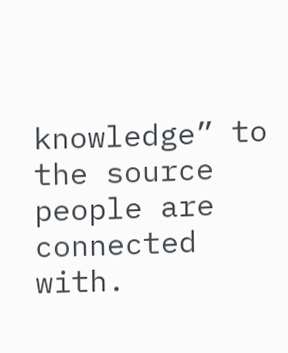knowledge” to the source people are connected with.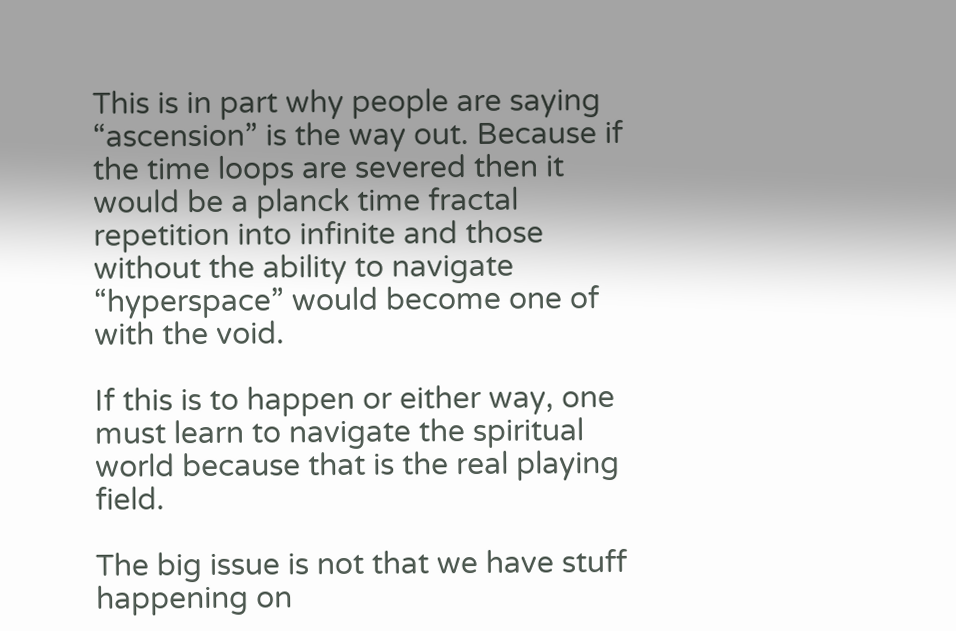This is in part why people are saying “ascension” is the way out. Because if the time loops are severed then it would be a planck time fractal repetition into infinite and those without the ability to navigate “hyperspace” would become one of with the void.

If this is to happen or either way, one must learn to navigate the spiritual world because that is the real playing field.

The big issue is not that we have stuff happening on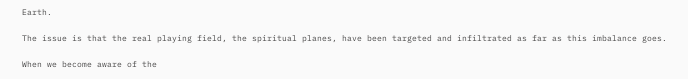Earth.

The issue is that the real playing field, the spiritual planes, have been targeted and infiltrated as far as this imbalance goes.

When we become aware of the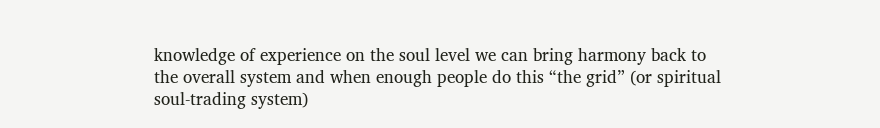knowledge of experience on the soul level we can bring harmony back to the overall system and when enough people do this “the grid” (or spiritual soul-trading system)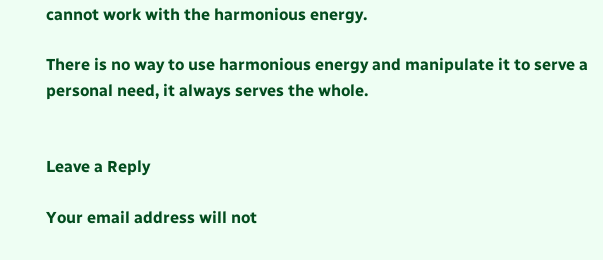cannot work with the harmonious energy.

There is no way to use harmonious energy and manipulate it to serve a personal need, it always serves the whole.


Leave a Reply

Your email address will not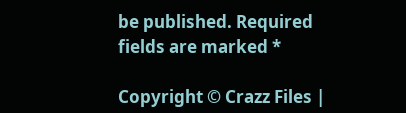be published. Required fields are marked *

Copyright © Crazz Files |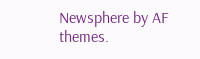Newsphere by AF themes.